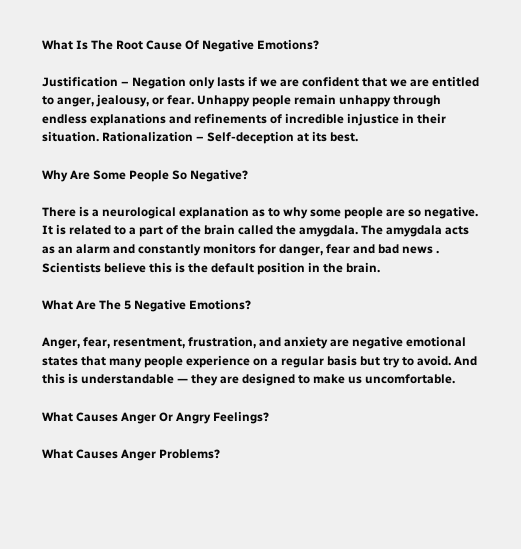What Is The Root Cause Of Negative Emotions?

Justification – Negation only lasts if we are confident that we are entitled to anger, jealousy, or fear. Unhappy people remain unhappy through endless explanations and refinements of incredible injustice in their situation. Rationalization – Self-deception at its best.

Why Are Some People So Negative?

There is a neurological explanation as to why some people are so negative. It is related to a part of the brain called the amygdala. The amygdala acts as an alarm and constantly monitors for danger, fear and bad news . Scientists believe this is the default position in the brain.

What Are The 5 Negative Emotions?

Anger, fear, resentment, frustration, and anxiety are negative emotional states that many people experience on a regular basis but try to avoid. And this is understandable — they are designed to make us uncomfortable.

What Causes Anger Or Angry Feelings?

What Causes Anger Problems?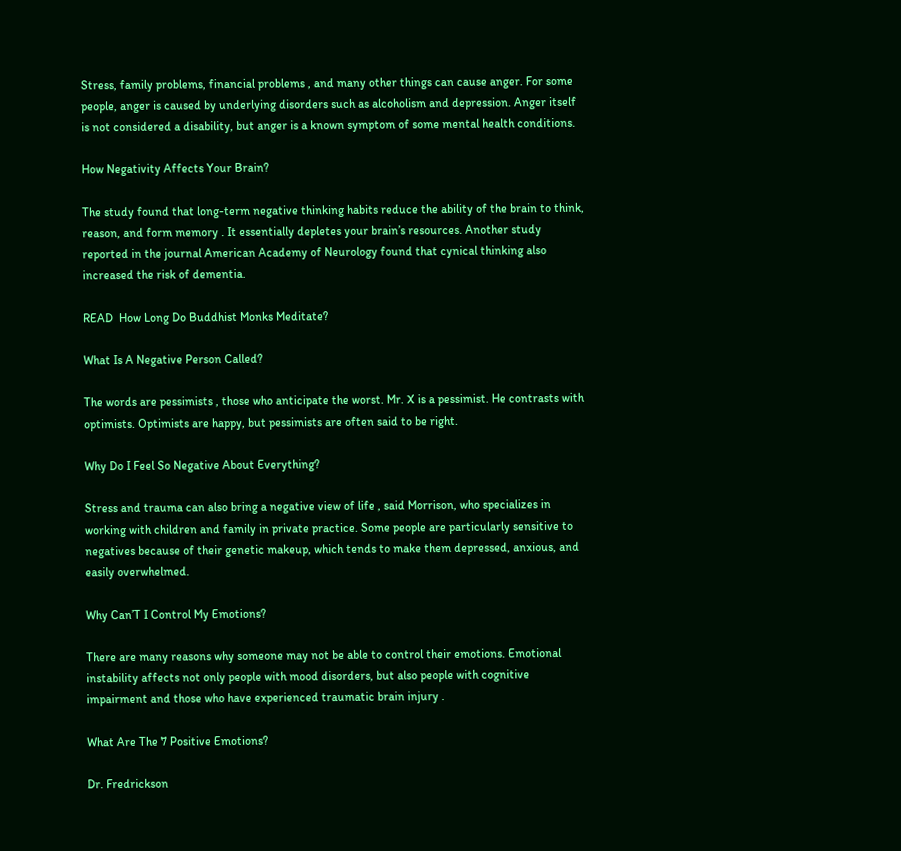Stress, family problems, financial problems , and many other things can cause anger. For some people, anger is caused by underlying disorders such as alcoholism and depression. Anger itself is not considered a disability, but anger is a known symptom of some mental health conditions.

How Negativity Affects Your Brain?

The study found that long-term negative thinking habits reduce the ability of the brain to think, reason, and form memory . It essentially depletes your brain’s resources. Another study reported in the journal American Academy of Neurology found that cynical thinking also increased the risk of dementia.

READ  How Long Do Buddhist Monks Meditate?

What Is A Negative Person Called?

The words are pessimists , those who anticipate the worst. Mr. X is a pessimist. He contrasts with optimists. Optimists are happy, but pessimists are often said to be right.

Why Do I Feel So Negative About Everything?

Stress and trauma can also bring a negative view of life , said Morrison, who specializes in working with children and family in private practice. Some people are particularly sensitive to negatives because of their genetic makeup, which tends to make them depressed, anxious, and easily overwhelmed.

Why Can’T I Control My Emotions?

There are many reasons why someone may not be able to control their emotions. Emotional instability affects not only people with mood disorders, but also people with cognitive impairment and those who have experienced traumatic brain injury .

What Are The 7 Positive Emotions?

Dr. Fredrickson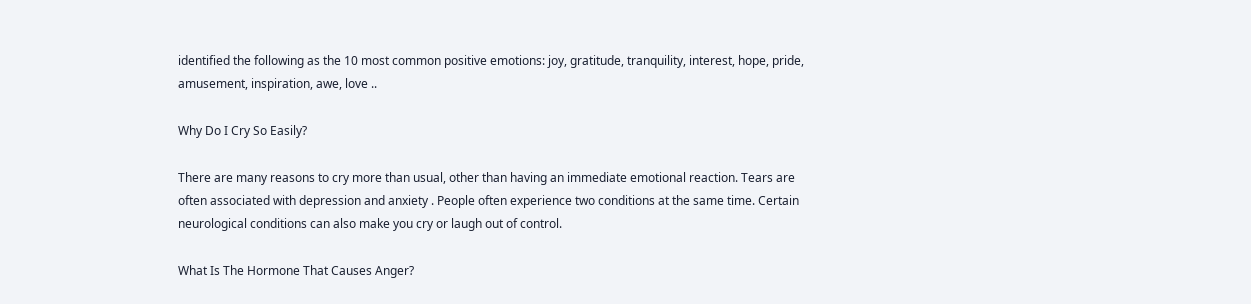identified the following as the 10 most common positive emotions: joy, gratitude, tranquility, interest, hope, pride, amusement, inspiration, awe, love ..

Why Do I Cry So Easily?

There are many reasons to cry more than usual, other than having an immediate emotional reaction. Tears are often associated with depression and anxiety . People often experience two conditions at the same time. Certain neurological conditions can also make you cry or laugh out of control.

What Is The Hormone That Causes Anger?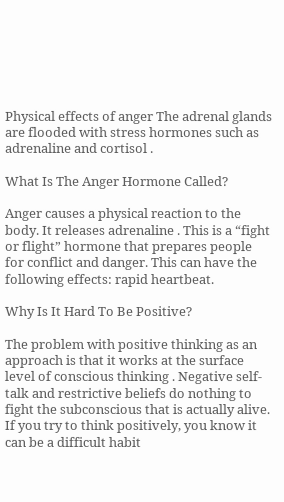Physical effects of anger The adrenal glands are flooded with stress hormones such as adrenaline and cortisol .

What Is The Anger Hormone Called?

Anger causes a physical reaction to the body. It releases adrenaline . This is a “fight or flight” hormone that prepares people for conflict and danger. This can have the following effects: rapid heartbeat.

Why Is It Hard To Be Positive?

The problem with positive thinking as an approach is that it works at the surface level of conscious thinking . Negative self-talk and restrictive beliefs do nothing to fight the subconscious that is actually alive. If you try to think positively, you know it can be a difficult habit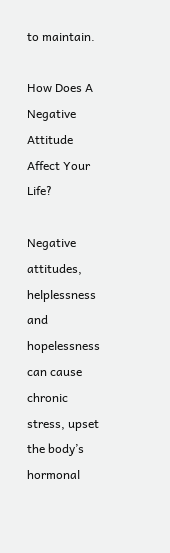to maintain.

How Does A Negative Attitude Affect Your Life?

Negative attitudes, helplessness and hopelessness can cause chronic stress, upset the body’s hormonal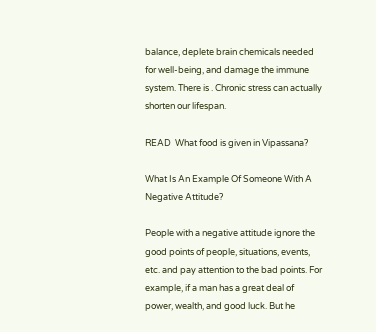balance, deplete brain chemicals needed for well-being, and damage the immune system. There is . Chronic stress can actually shorten our lifespan.

READ  What food is given in Vipassana?

What Is An Example Of Someone With A Negative Attitude?

People with a negative attitude ignore the good points of people, situations, events, etc. and pay attention to the bad points. For example, if a man has a great deal of power, wealth, and good luck. But he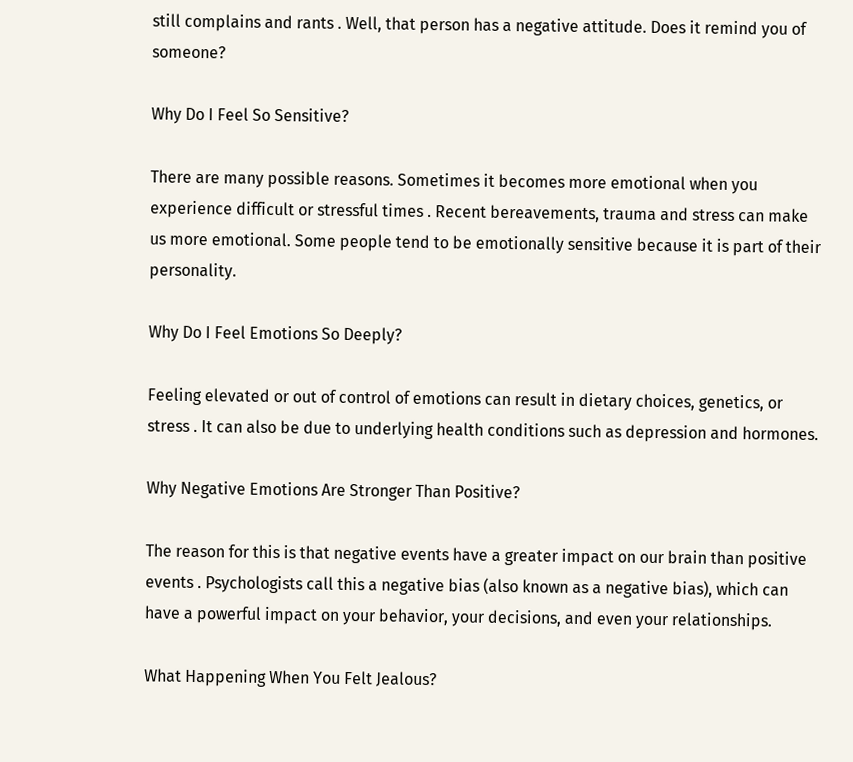still complains and rants . Well, that person has a negative attitude. Does it remind you of someone?

Why Do I Feel So Sensitive?

There are many possible reasons. Sometimes it becomes more emotional when you experience difficult or stressful times . Recent bereavements, trauma and stress can make us more emotional. Some people tend to be emotionally sensitive because it is part of their personality.

Why Do I Feel Emotions So Deeply?

Feeling elevated or out of control of emotions can result in dietary choices, genetics, or stress . It can also be due to underlying health conditions such as depression and hormones.

Why Negative Emotions Are Stronger Than Positive?

The reason for this is that negative events have a greater impact on our brain than positive events . Psychologists call this a negative bias (also known as a negative bias), which can have a powerful impact on your behavior, your decisions, and even your relationships.

What Happening When You Felt Jealous?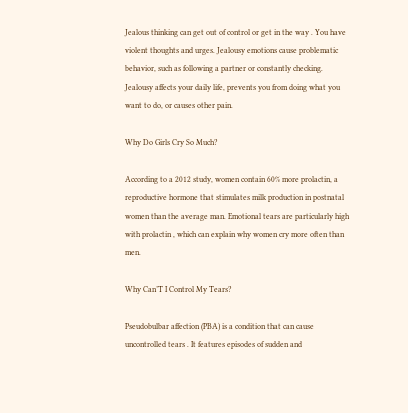Jealous thinking can get out of control or get in the way . You have violent thoughts and urges. Jealousy emotions cause problematic behavior, such as following a partner or constantly checking. Jealousy affects your daily life, prevents you from doing what you want to do, or causes other pain.

Why Do Girls Cry So Much?

According to a 2012 study, women contain 60% more prolactin, a reproductive hormone that stimulates milk production in postnatal women than the average man. Emotional tears are particularly high with prolactin , which can explain why women cry more often than men.

Why Can’T I Control My Tears?

Pseudobulbar affection (PBA) is a condition that can cause uncontrolled tears . It features episodes of sudden and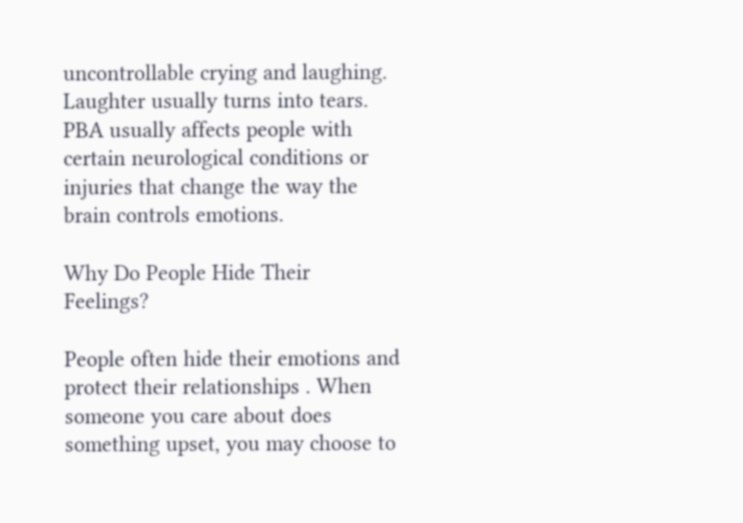uncontrollable crying and laughing. Laughter usually turns into tears. PBA usually affects people with certain neurological conditions or injuries that change the way the brain controls emotions.

Why Do People Hide Their Feelings?

People often hide their emotions and protect their relationships . When someone you care about does something upset, you may choose to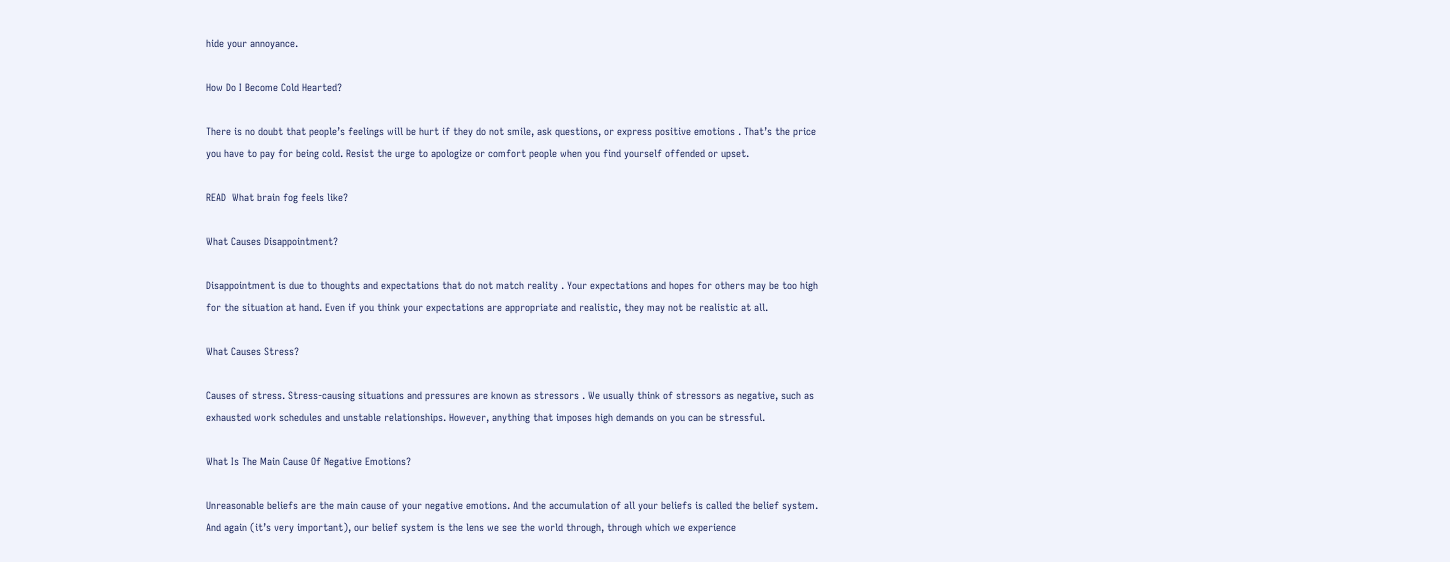hide your annoyance.

How Do I Become Cold Hearted?

There is no doubt that people’s feelings will be hurt if they do not smile, ask questions, or express positive emotions . That’s the price you have to pay for being cold. Resist the urge to apologize or comfort people when you find yourself offended or upset.

READ  What brain fog feels like?

What Causes Disappointment?

Disappointment is due to thoughts and expectations that do not match reality . Your expectations and hopes for others may be too high for the situation at hand. Even if you think your expectations are appropriate and realistic, they may not be realistic at all.

What Causes Stress?

Causes of stress. Stress-causing situations and pressures are known as stressors . We usually think of stressors as negative, such as exhausted work schedules and unstable relationships. However, anything that imposes high demands on you can be stressful.

What Is The Main Cause Of Negative Emotions?

Unreasonable beliefs are the main cause of your negative emotions. And the accumulation of all your beliefs is called the belief system. And again (it’s very important), our belief system is the lens we see the world through, through which we experience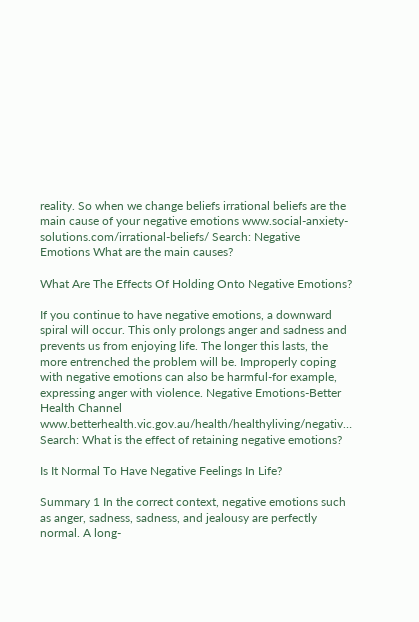reality. So when we change beliefs irrational beliefs are the main cause of your negative emotions www.social-anxiety-solutions.com/irrational-beliefs/ Search: Negative Emotions What are the main causes?

What Are The Effects Of Holding Onto Negative Emotions?

If you continue to have negative emotions, a downward spiral will occur. This only prolongs anger and sadness and prevents us from enjoying life. The longer this lasts, the more entrenched the problem will be. Improperly coping with negative emotions can also be harmful-for example, expressing anger with violence. Negative Emotions-Better Health Channel www.betterhealth.vic.gov.au/health/healthyliving/negativ… Search: What is the effect of retaining negative emotions?

Is It Normal To Have Negative Feelings In Life?

Summary 1 In the correct context, negative emotions such as anger, sadness, sadness, and jealousy are perfectly normal. A long-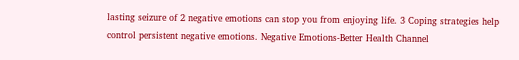lasting seizure of 2 negative emotions can stop you from enjoying life. 3 Coping strategies help control persistent negative emotions. Negative Emotions-Better Health Channel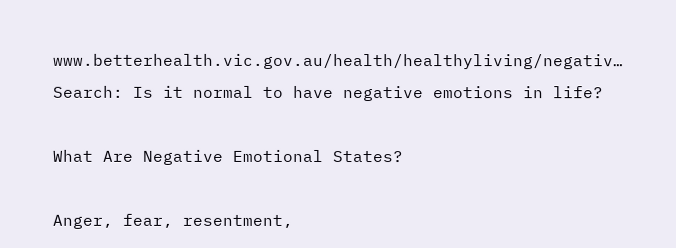www.betterhealth.vic.gov.au/health/healthyliving/negativ… Search: Is it normal to have negative emotions in life?

What Are Negative Emotional States?

Anger, fear, resentment,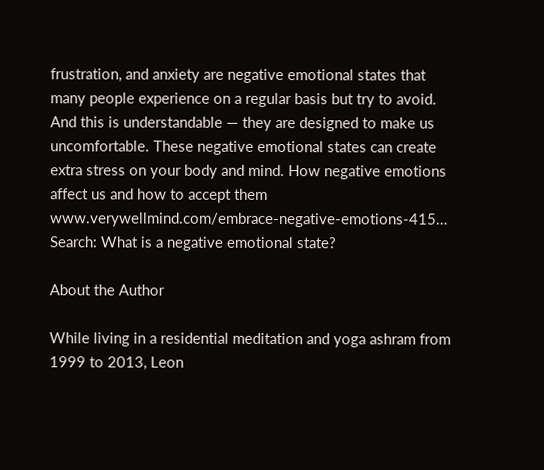frustration, and anxiety are negative emotional states that many people experience on a regular basis but try to avoid. And this is understandable — they are designed to make us uncomfortable. These negative emotional states can create extra stress on your body and mind. How negative emotions affect us and how to accept them www.verywellmind.com/embrace-negative-emotions-415… Search: What is a negative emotional state?

About the Author

While living in a residential meditation and yoga ashram from 1999 to 2013, Leon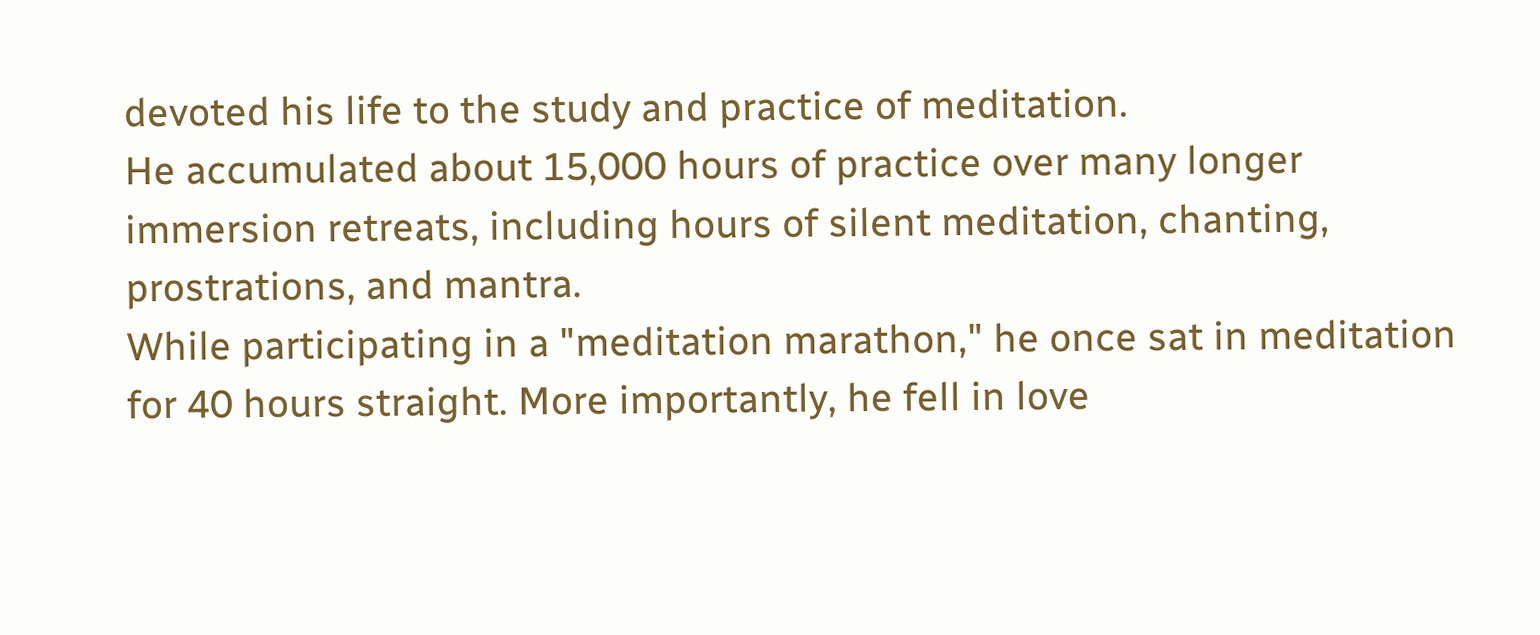devoted his life to the study and practice of meditation.
He accumulated about 15,000 hours of practice over many longer immersion retreats, including hours of silent meditation, chanting, prostrations, and mantra.
While participating in a "meditation marathon," he once sat in meditation for 40 hours straight. More importantly, he fell in love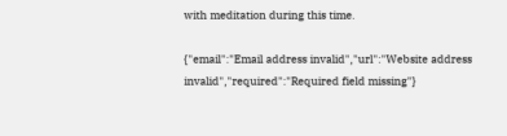with meditation during this time.

{"email":"Email address invalid","url":"Website address invalid","required":"Required field missing"}